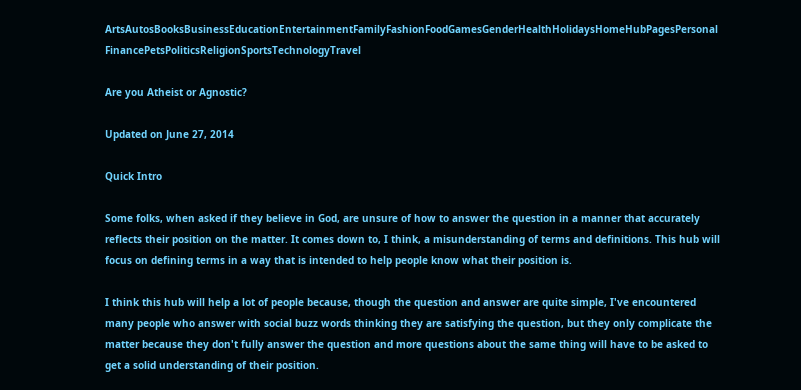ArtsAutosBooksBusinessEducationEntertainmentFamilyFashionFoodGamesGenderHealthHolidaysHomeHubPagesPersonal FinancePetsPoliticsReligionSportsTechnologyTravel

Are you Atheist or Agnostic?

Updated on June 27, 2014

Quick Intro

Some folks, when asked if they believe in God, are unsure of how to answer the question in a manner that accurately reflects their position on the matter. It comes down to, I think, a misunderstanding of terms and definitions. This hub will focus on defining terms in a way that is intended to help people know what their position is.

I think this hub will help a lot of people because, though the question and answer are quite simple, I've encountered many people who answer with social buzz words thinking they are satisfying the question, but they only complicate the matter because they don't fully answer the question and more questions about the same thing will have to be asked to get a solid understanding of their position.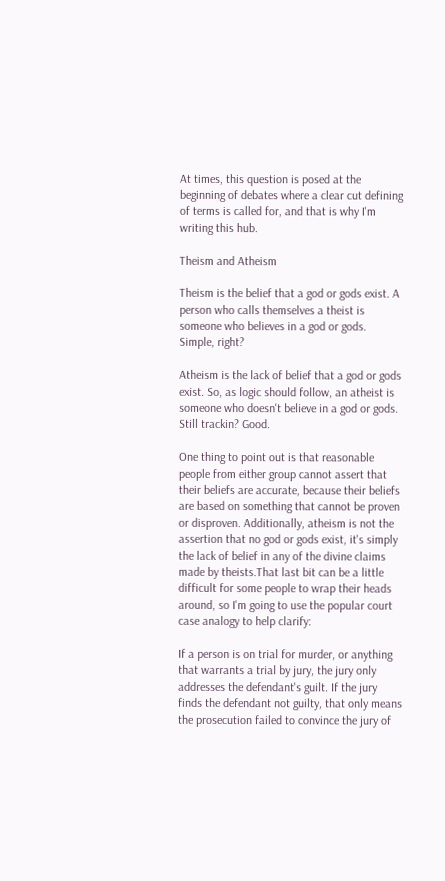At times, this question is posed at the beginning of debates where a clear cut defining of terms is called for, and that is why I'm writing this hub.

Theism and Atheism

Theism is the belief that a god or gods exist. A person who calls themselves a theist is someone who believes in a god or gods. Simple, right?

Atheism is the lack of belief that a god or gods exist. So, as logic should follow, an atheist is someone who doesn't believe in a god or gods. Still trackin? Good.

One thing to point out is that reasonable people from either group cannot assert that their beliefs are accurate, because their beliefs are based on something that cannot be proven or disproven. Additionally, atheism is not the assertion that no god or gods exist, it's simply the lack of belief in any of the divine claims made by theists.That last bit can be a little difficult for some people to wrap their heads around, so I'm going to use the popular court case analogy to help clarify:

If a person is on trial for murder, or anything that warrants a trial by jury, the jury only addresses the defendant's guilt. If the jury finds the defendant not guilty, that only means the prosecution failed to convince the jury of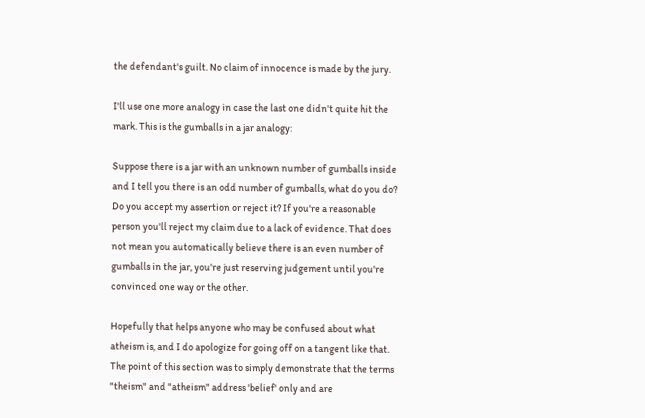the defendant's guilt. No claim of innocence is made by the jury.

I'll use one more analogy in case the last one didn't quite hit the mark. This is the gumballs in a jar analogy:

Suppose there is a jar with an unknown number of gumballs inside and I tell you there is an odd number of gumballs, what do you do? Do you accept my assertion or reject it? If you're a reasonable person you'll reject my claim due to a lack of evidence. That does not mean you automatically believe there is an even number of gumballs in the jar, you're just reserving judgement until you're convinced one way or the other.

Hopefully that helps anyone who may be confused about what atheism is, and I do apologize for going off on a tangent like that. The point of this section was to simply demonstrate that the terms "theism" and "atheism" address 'belief' only and are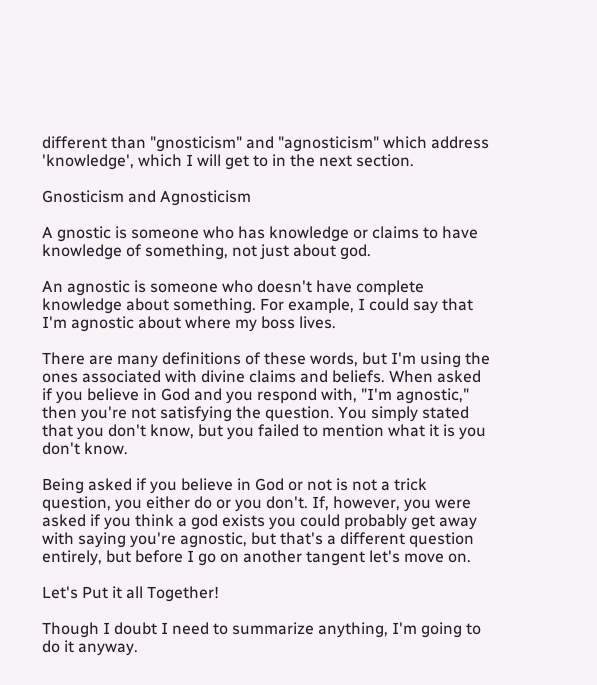different than "gnosticism" and "agnosticism" which address 'knowledge', which I will get to in the next section.

Gnosticism and Agnosticism

A gnostic is someone who has knowledge or claims to have knowledge of something, not just about god.

An agnostic is someone who doesn't have complete knowledge about something. For example, I could say that I'm agnostic about where my boss lives.

There are many definitions of these words, but I'm using the ones associated with divine claims and beliefs. When asked if you believe in God and you respond with, "I'm agnostic," then you're not satisfying the question. You simply stated that you don't know, but you failed to mention what it is you don't know.

Being asked if you believe in God or not is not a trick question, you either do or you don't. If, however, you were asked if you think a god exists you could probably get away with saying you're agnostic, but that's a different question entirely, but before I go on another tangent let's move on.

Let's Put it all Together!

Though I doubt I need to summarize anything, I'm going to do it anyway.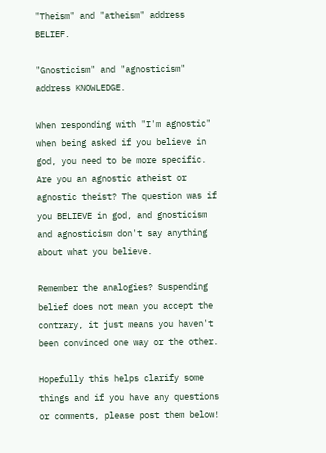"Theism" and "atheism" address BELIEF.

"Gnosticism" and "agnosticism" address KNOWLEDGE.

When responding with "I'm agnostic" when being asked if you believe in god, you need to be more specific. Are you an agnostic atheist or agnostic theist? The question was if you BELIEVE in god, and gnosticism and agnosticism don't say anything about what you believe.

Remember the analogies? Suspending belief does not mean you accept the contrary, it just means you haven't been convinced one way or the other.

Hopefully this helps clarify some things and if you have any questions or comments, please post them below!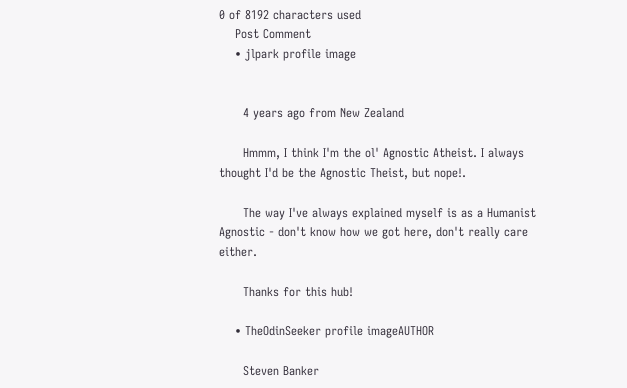0 of 8192 characters used
    Post Comment
    • jlpark profile image


      4 years ago from New Zealand

      Hmmm, I think I'm the ol' Agnostic Atheist. I always thought I'd be the Agnostic Theist, but nope!.

      The way I've always explained myself is as a Humanist Agnostic - don't know how we got here, don't really care either.

      Thanks for this hub!

    • TheOdinSeeker profile imageAUTHOR

      Steven Banker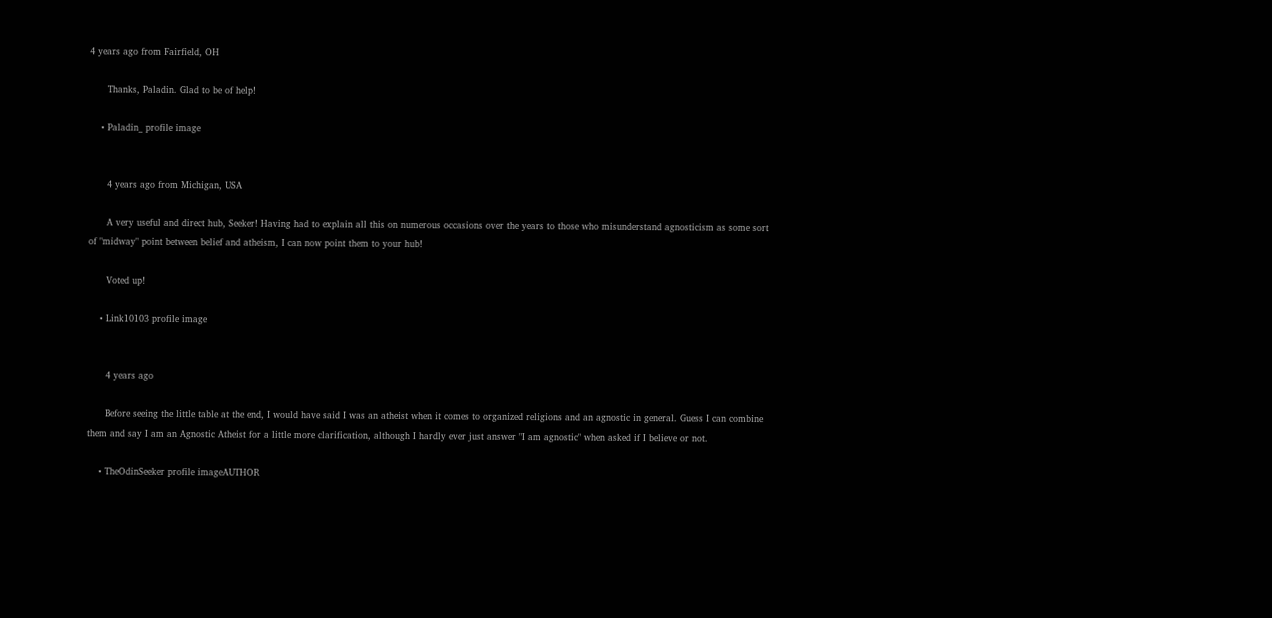4 years ago from Fairfield, OH

      Thanks, Paladin. Glad to be of help!

    • Paladin_ profile image


      4 years ago from Michigan, USA

      A very useful and direct hub, Seeker! Having had to explain all this on numerous occasions over the years to those who misunderstand agnosticism as some sort of "midway" point between belief and atheism, I can now point them to your hub!

      Voted up!

    • Link10103 profile image


      4 years ago

      Before seeing the little table at the end, I would have said I was an atheist when it comes to organized religions and an agnostic in general. Guess I can combine them and say I am an Agnostic Atheist for a little more clarification, although I hardly ever just answer "I am agnostic" when asked if I believe or not.

    • TheOdinSeeker profile imageAUTHOR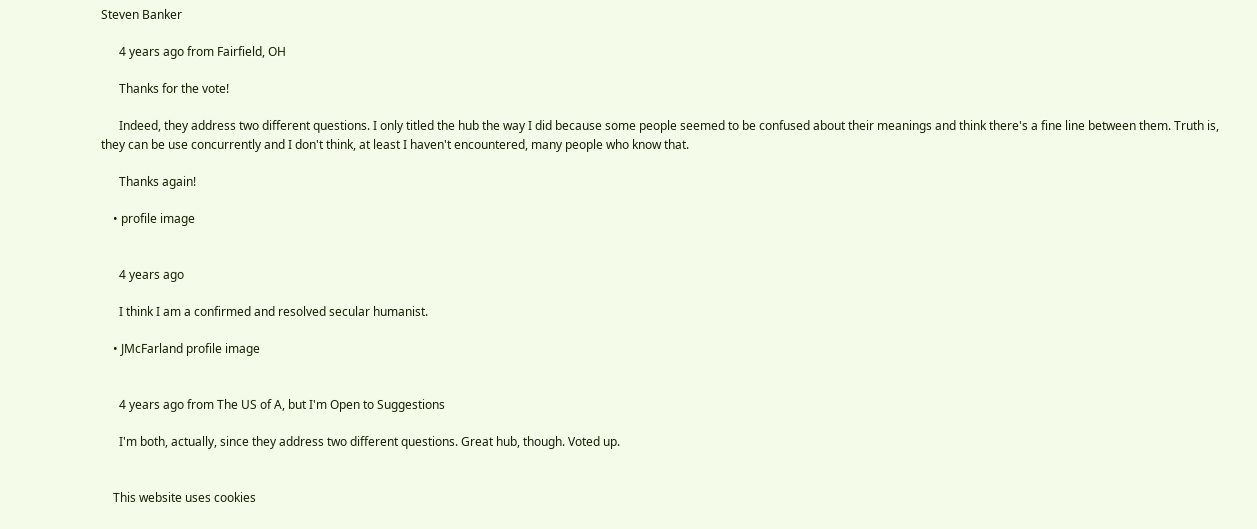Steven Banker

      4 years ago from Fairfield, OH

      Thanks for the vote!

      Indeed, they address two different questions. I only titled the hub the way I did because some people seemed to be confused about their meanings and think there's a fine line between them. Truth is, they can be use concurrently and I don't think, at least I haven't encountered, many people who know that.

      Thanks again!

    • profile image


      4 years ago

      I think I am a confirmed and resolved secular humanist.

    • JMcFarland profile image


      4 years ago from The US of A, but I'm Open to Suggestions

      I'm both, actually, since they address two different questions. Great hub, though. Voted up.


    This website uses cookies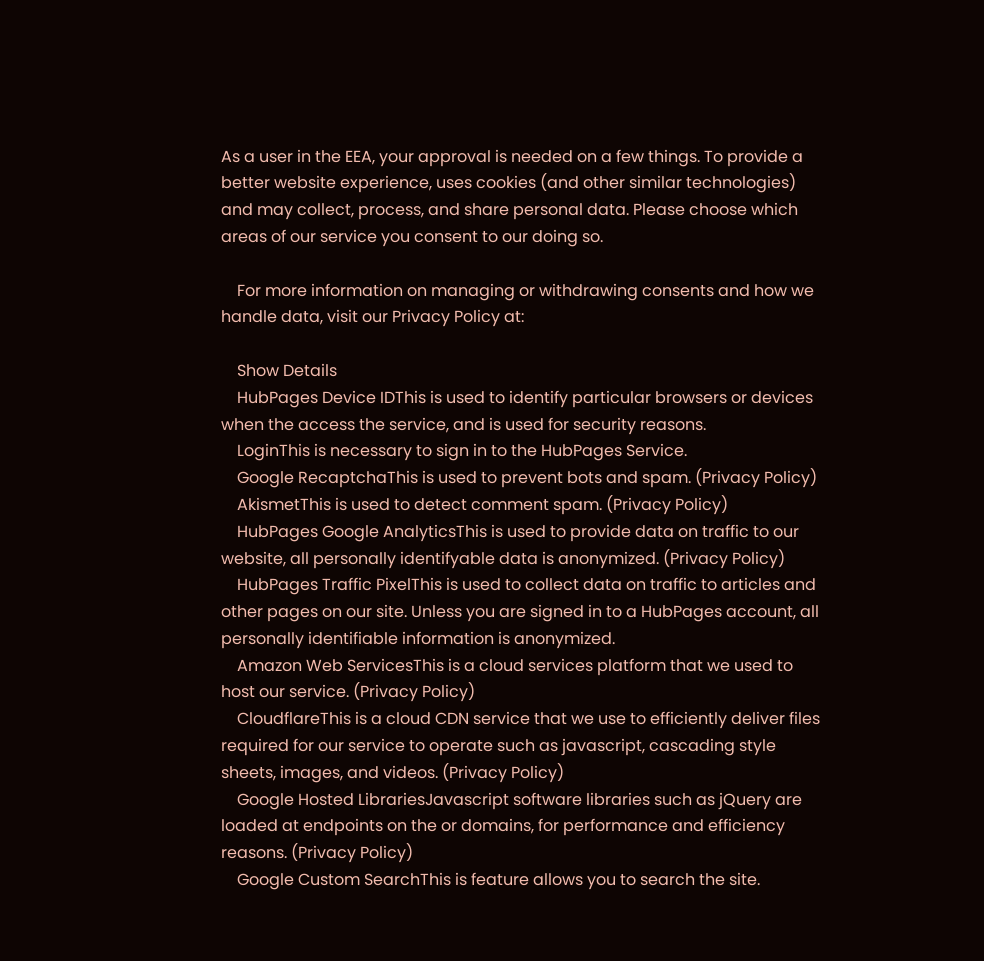As a user in the EEA, your approval is needed on a few things. To provide a better website experience, uses cookies (and other similar technologies) and may collect, process, and share personal data. Please choose which areas of our service you consent to our doing so.

    For more information on managing or withdrawing consents and how we handle data, visit our Privacy Policy at:

    Show Details
    HubPages Device IDThis is used to identify particular browsers or devices when the access the service, and is used for security reasons.
    LoginThis is necessary to sign in to the HubPages Service.
    Google RecaptchaThis is used to prevent bots and spam. (Privacy Policy)
    AkismetThis is used to detect comment spam. (Privacy Policy)
    HubPages Google AnalyticsThis is used to provide data on traffic to our website, all personally identifyable data is anonymized. (Privacy Policy)
    HubPages Traffic PixelThis is used to collect data on traffic to articles and other pages on our site. Unless you are signed in to a HubPages account, all personally identifiable information is anonymized.
    Amazon Web ServicesThis is a cloud services platform that we used to host our service. (Privacy Policy)
    CloudflareThis is a cloud CDN service that we use to efficiently deliver files required for our service to operate such as javascript, cascading style sheets, images, and videos. (Privacy Policy)
    Google Hosted LibrariesJavascript software libraries such as jQuery are loaded at endpoints on the or domains, for performance and efficiency reasons. (Privacy Policy)
    Google Custom SearchThis is feature allows you to search the site.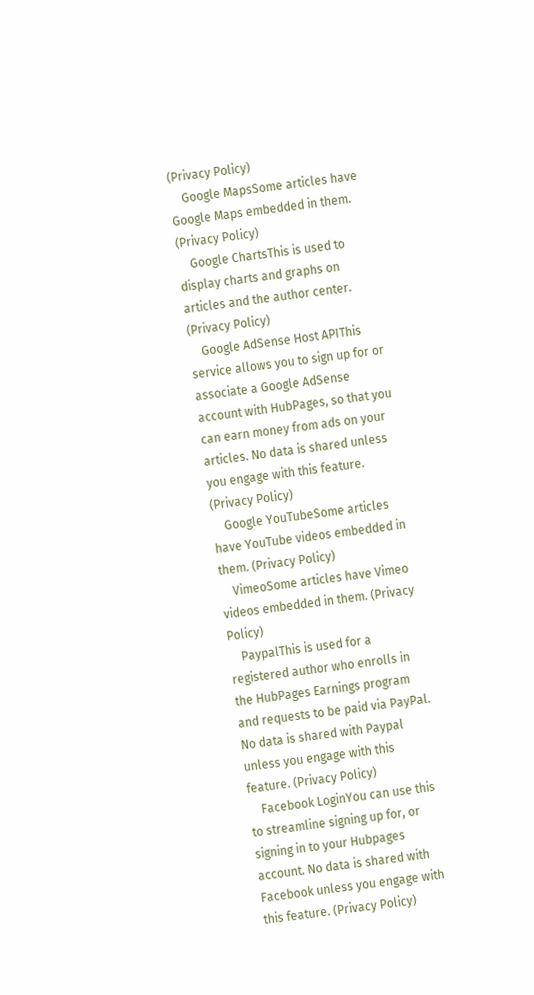(Privacy Policy)
    Google MapsSome articles have Google Maps embedded in them. (Privacy Policy)
    Google ChartsThis is used to display charts and graphs on articles and the author center. (Privacy Policy)
    Google AdSense Host APIThis service allows you to sign up for or associate a Google AdSense account with HubPages, so that you can earn money from ads on your articles. No data is shared unless you engage with this feature. (Privacy Policy)
    Google YouTubeSome articles have YouTube videos embedded in them. (Privacy Policy)
    VimeoSome articles have Vimeo videos embedded in them. (Privacy Policy)
    PaypalThis is used for a registered author who enrolls in the HubPages Earnings program and requests to be paid via PayPal. No data is shared with Paypal unless you engage with this feature. (Privacy Policy)
    Facebook LoginYou can use this to streamline signing up for, or signing in to your Hubpages account. No data is shared with Facebook unless you engage with this feature. (Privacy Policy)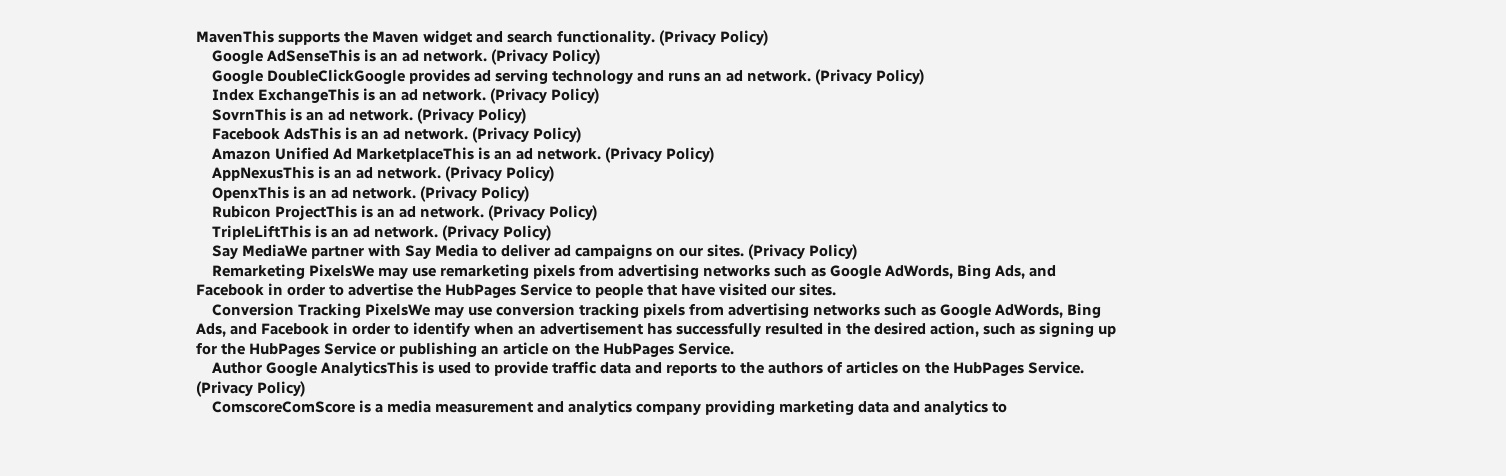MavenThis supports the Maven widget and search functionality. (Privacy Policy)
    Google AdSenseThis is an ad network. (Privacy Policy)
    Google DoubleClickGoogle provides ad serving technology and runs an ad network. (Privacy Policy)
    Index ExchangeThis is an ad network. (Privacy Policy)
    SovrnThis is an ad network. (Privacy Policy)
    Facebook AdsThis is an ad network. (Privacy Policy)
    Amazon Unified Ad MarketplaceThis is an ad network. (Privacy Policy)
    AppNexusThis is an ad network. (Privacy Policy)
    OpenxThis is an ad network. (Privacy Policy)
    Rubicon ProjectThis is an ad network. (Privacy Policy)
    TripleLiftThis is an ad network. (Privacy Policy)
    Say MediaWe partner with Say Media to deliver ad campaigns on our sites. (Privacy Policy)
    Remarketing PixelsWe may use remarketing pixels from advertising networks such as Google AdWords, Bing Ads, and Facebook in order to advertise the HubPages Service to people that have visited our sites.
    Conversion Tracking PixelsWe may use conversion tracking pixels from advertising networks such as Google AdWords, Bing Ads, and Facebook in order to identify when an advertisement has successfully resulted in the desired action, such as signing up for the HubPages Service or publishing an article on the HubPages Service.
    Author Google AnalyticsThis is used to provide traffic data and reports to the authors of articles on the HubPages Service. (Privacy Policy)
    ComscoreComScore is a media measurement and analytics company providing marketing data and analytics to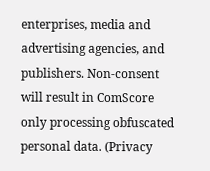enterprises, media and advertising agencies, and publishers. Non-consent will result in ComScore only processing obfuscated personal data. (Privacy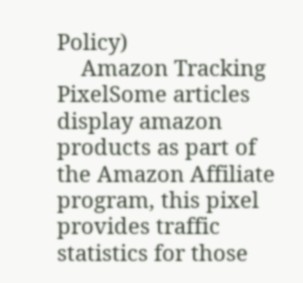Policy)
    Amazon Tracking PixelSome articles display amazon products as part of the Amazon Affiliate program, this pixel provides traffic statistics for those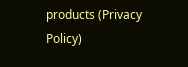products (Privacy Policy)